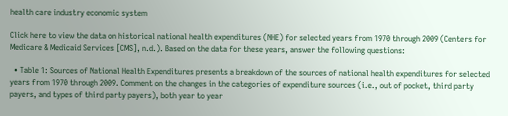health care industry economic system

Click here to view the data on historical national health expenditures (NHE) for selected years from 1970 through 2009 (Centers for Medicare & Medicaid Services [CMS], n.d.). Based on the data for these years, answer the following questions:

  • Table 1: Sources of National Health Expenditures presents a breakdown of the sources of national health expenditures for selected years from 1970 through 2009. Comment on the changes in the categories of expenditure sources (i.e., out of pocket, third party payers, and types of third party payers), both year to year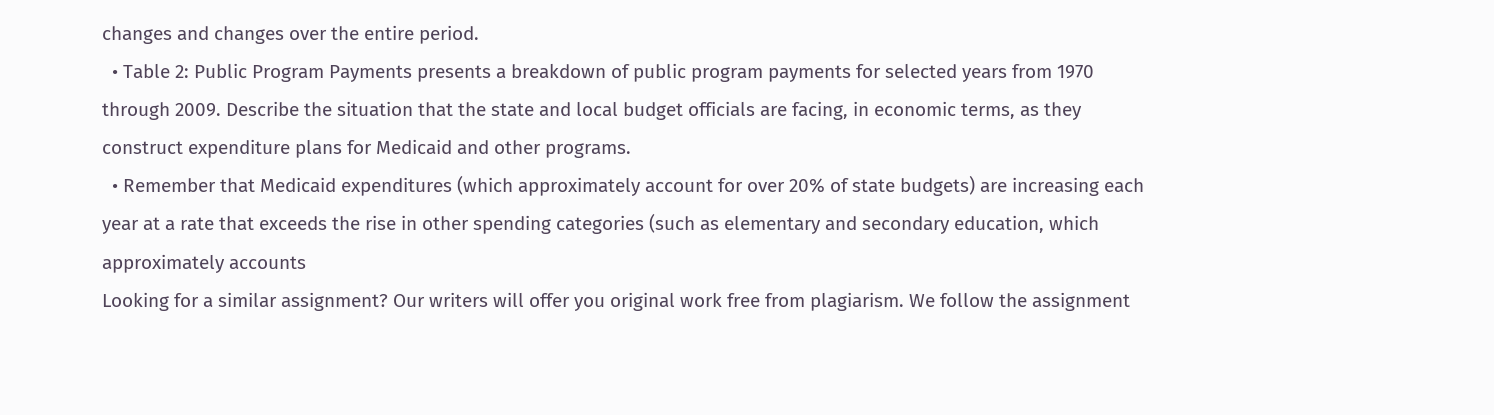changes and changes over the entire period.
  • Table 2: Public Program Payments presents a breakdown of public program payments for selected years from 1970 through 2009. Describe the situation that the state and local budget officials are facing, in economic terms, as they construct expenditure plans for Medicaid and other programs.
  • Remember that Medicaid expenditures (which approximately account for over 20% of state budgets) are increasing each year at a rate that exceeds the rise in other spending categories (such as elementary and secondary education, which approximately accounts
Looking for a similar assignment? Our writers will offer you original work free from plagiarism. We follow the assignment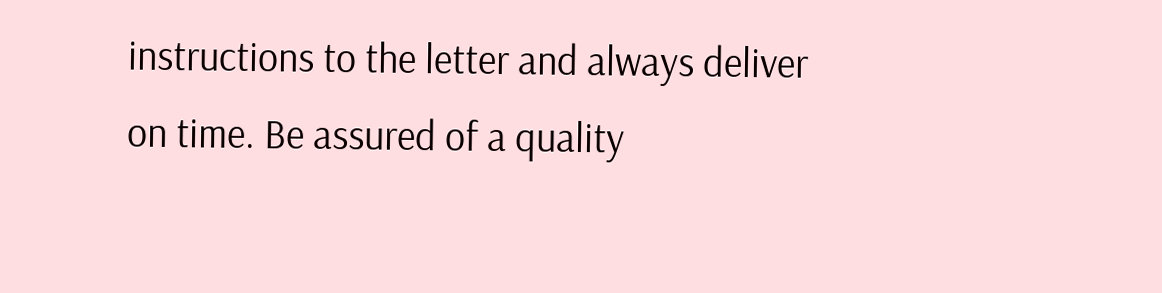instructions to the letter and always deliver on time. Be assured of a quality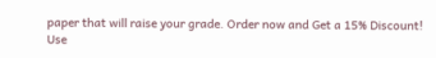paper that will raise your grade. Order now and Get a 15% Discount! Use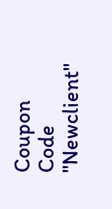Coupon Code "Newclient"